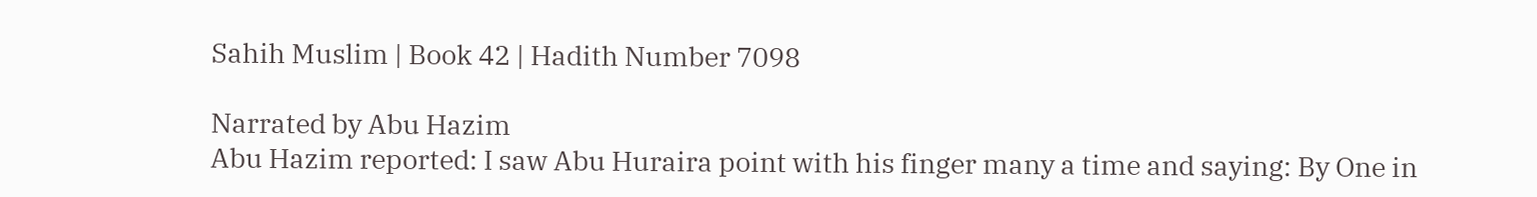Sahih Muslim | Book 42 | Hadith Number 7098

Narrated by Abu Hazim
Abu Hazim reported: I saw Abu Huraira point with his finger many a time and saying: By One in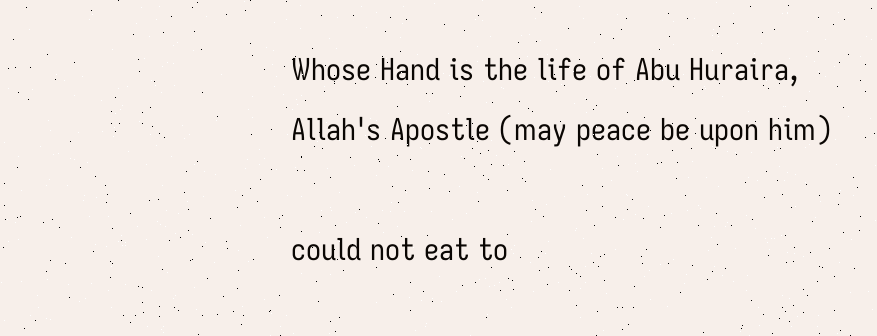Whose Hand is the life of Abu Huraira, Allah's Apostle (may peace be upon him)

could not eat to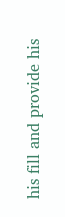his fill and provide his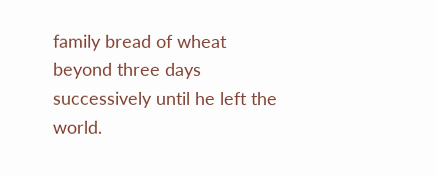family bread of wheat beyond three days successively until he left the world.